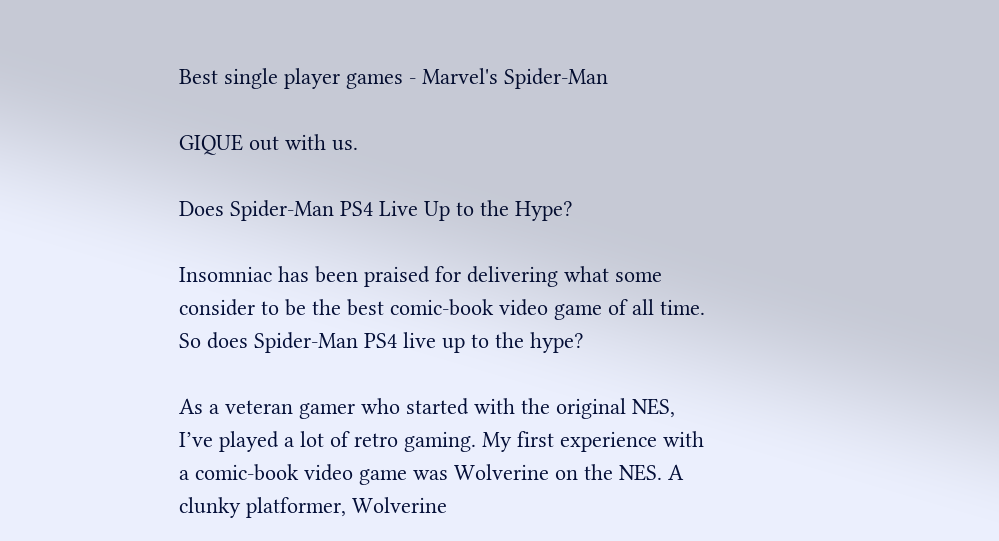Best single player games - Marvel's Spider-Man

GIQUE out with us.

Does Spider-Man PS4 Live Up to the Hype?

Insomniac has been praised for delivering what some consider to be the best comic-book video game of all time. So does Spider-Man PS4 live up to the hype?

As a veteran gamer who started with the original NES, I’ve played a lot of retro gaming. My first experience with a comic-book video game was Wolverine on the NES. A clunky platformer, Wolverine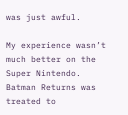was just awful.

My experience wasn’t much better on the Super Nintendo. Batman Returns was treated to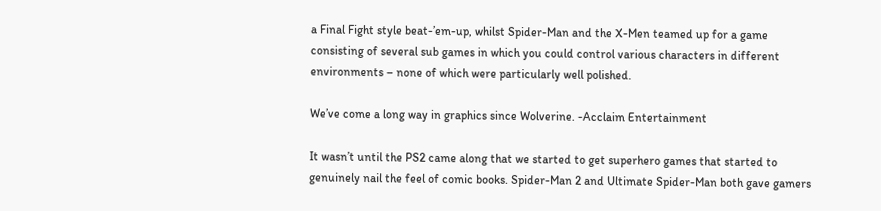a Final Fight style beat-’em-up, whilst Spider-Man and the X-Men teamed up for a game consisting of several sub games in which you could control various characters in different environments – none of which were particularly well polished.

We’ve come a long way in graphics since Wolverine. -Acclaim Entertainment

It wasn’t until the PS2 came along that we started to get superhero games that started to genuinely nail the feel of comic books. Spider-Man 2 and Ultimate Spider-Man both gave gamers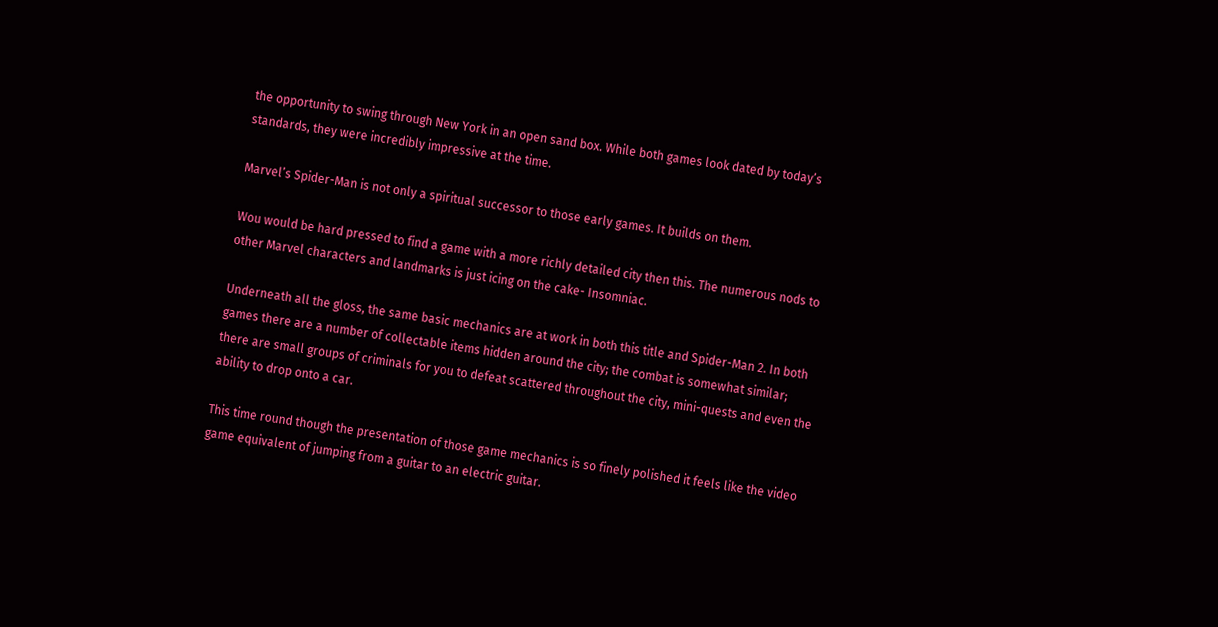the opportunity to swing through New York in an open sand box. While both games look dated by today’s standards, they were incredibly impressive at the time.

Marvel’s Spider-Man is not only a spiritual successor to those early games. It builds on them.

Wou would be hard pressed to find a game with a more richly detailed city then this. The numerous nods to other Marvel characters and landmarks is just icing on the cake- Insomniac.

Underneath all the gloss, the same basic mechanics are at work in both this title and Spider-Man 2. In both games there are a number of collectable items hidden around the city; the combat is somewhat similar; there are small groups of criminals for you to defeat scattered throughout the city, mini-quests and even the ability to drop onto a car.

This time round though the presentation of those game mechanics is so finely polished it feels like the video game equivalent of jumping from a guitar to an electric guitar.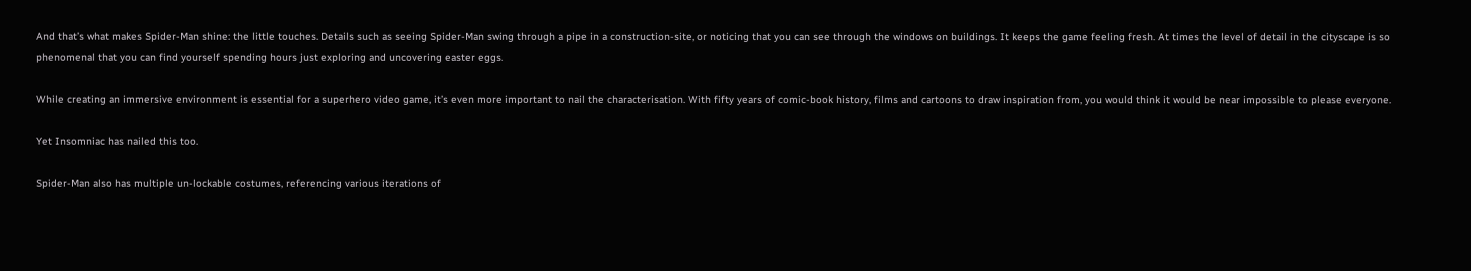And that’s what makes Spider-Man shine: the little touches. Details such as seeing Spider-Man swing through a pipe in a construction-site, or noticing that you can see through the windows on buildings. It keeps the game feeling fresh. At times the level of detail in the cityscape is so phenomenal that you can find yourself spending hours just exploring and uncovering easter eggs.

While creating an immersive environment is essential for a superhero video game, it’s even more important to nail the characterisation. With fifty years of comic-book history, films and cartoons to draw inspiration from, you would think it would be near impossible to please everyone.

Yet Insomniac has nailed this too.

Spider-Man also has multiple un-lockable costumes, referencing various iterations of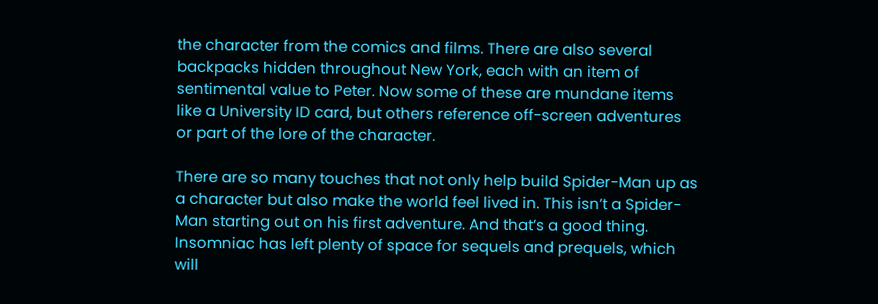the character from the comics and films. There are also several backpacks hidden throughout New York, each with an item of sentimental value to Peter. Now some of these are mundane items like a University ID card, but others reference off-screen adventures or part of the lore of the character.

There are so many touches that not only help build Spider-Man up as a character but also make the world feel lived in. This isn’t a Spider-Man starting out on his first adventure. And that’s a good thing. Insomniac has left plenty of space for sequels and prequels, which will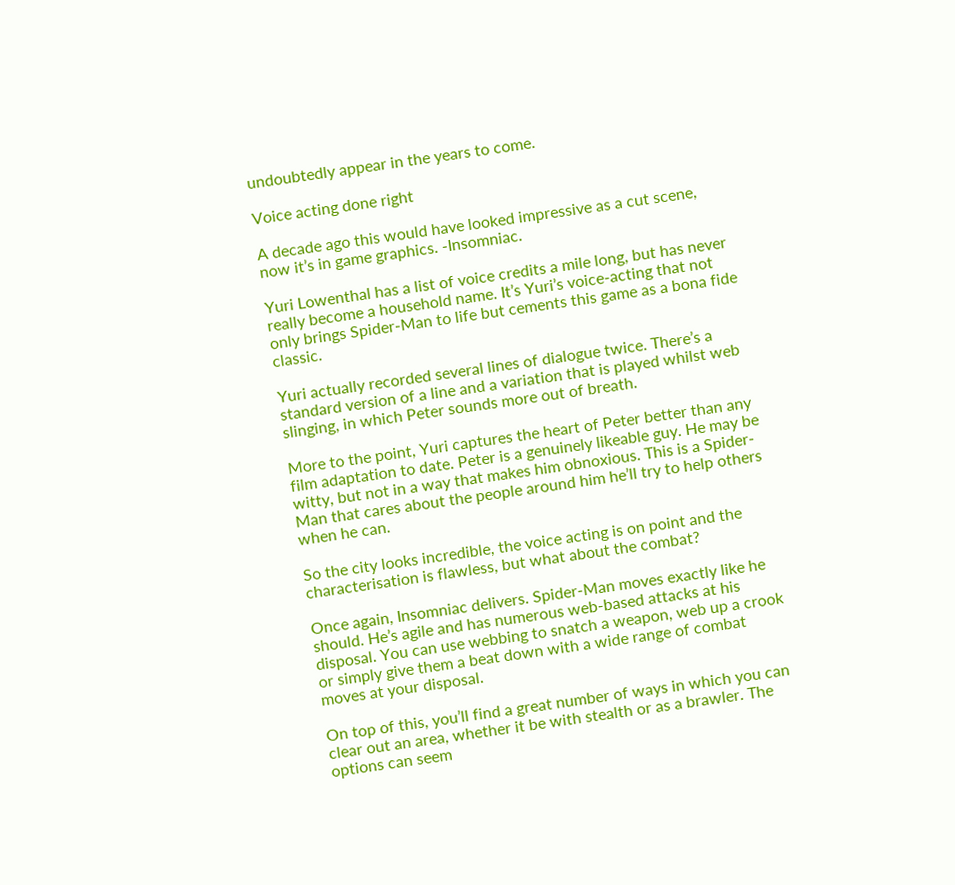undoubtedly appear in the years to come.

Voice acting done right

A decade ago this would have looked impressive as a cut scene, now it’s in game graphics. -Insomniac.

Yuri Lowenthal has a list of voice credits a mile long, but has never really become a household name. It’s Yuri’s voice-acting that not only brings Spider-Man to life but cements this game as a bona fide classic.

Yuri actually recorded several lines of dialogue twice. There’s a standard version of a line and a variation that is played whilst web slinging, in which Peter sounds more out of breath.

More to the point, Yuri captures the heart of Peter better than any film adaptation to date. Peter is a genuinely likeable guy. He may be witty, but not in a way that makes him obnoxious. This is a Spider-Man that cares about the people around him he’ll try to help others when he can.

So the city looks incredible, the voice acting is on point and the characterisation is flawless, but what about the combat?

Once again, Insomniac delivers. Spider-Man moves exactly like he should. He’s agile and has numerous web-based attacks at his disposal. You can use webbing to snatch a weapon, web up a crook or simply give them a beat down with a wide range of combat moves at your disposal.

On top of this, you’ll find a great number of ways in which you can clear out an area, whether it be with stealth or as a brawler. The options can seem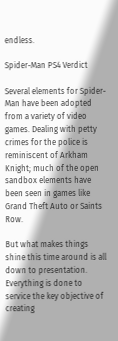endless.

Spider-Man PS4 Verdict

Several elements for Spider-Man have been adopted from a variety of video games. Dealing with petty crimes for the police is reminiscent of Arkham Knight; much of the open sandbox elements have been seen in games like Grand Theft Auto or Saints Row.

But what makes things shine this time around is all down to presentation. Everything is done to service the key objective of creating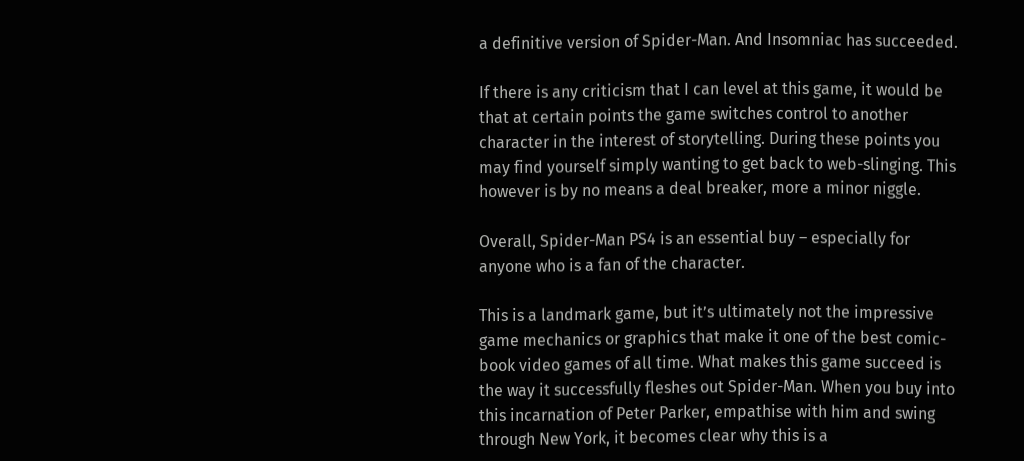a definitive version of Spider-Man. And Insomniac has succeeded.

If there is any criticism that I can level at this game, it would be that at certain points the game switches control to another character in the interest of storytelling. During these points you may find yourself simply wanting to get back to web-slinging. This however is by no means a deal breaker, more a minor niggle.

Overall, Spider-Man PS4 is an essential buy – especially for anyone who is a fan of the character.

This is a landmark game, but it’s ultimately not the impressive game mechanics or graphics that make it one of the best comic-book video games of all time. What makes this game succeed is the way it successfully fleshes out Spider-Man. When you buy into this incarnation of Peter Parker, empathise with him and swing through New York, it becomes clear why this is a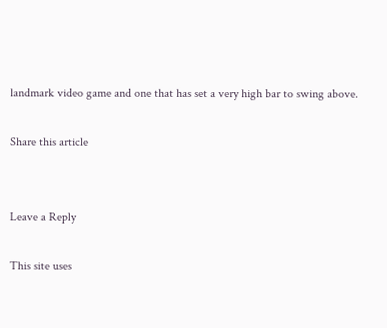landmark video game and one that has set a very high bar to swing above.

Share this article


Leave a Reply

This site uses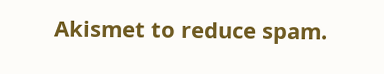Akismet to reduce spam.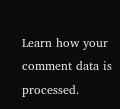Learn how your comment data is processed.